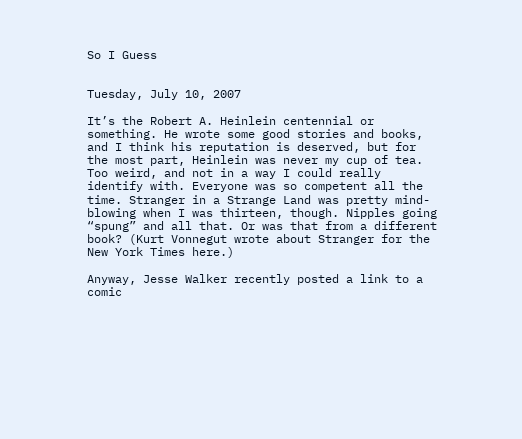So I Guess


Tuesday, July 10, 2007

It’s the Robert A. Heinlein centennial or something. He wrote some good stories and books, and I think his reputation is deserved, but for the most part, Heinlein was never my cup of tea. Too weird, and not in a way I could really identify with. Everyone was so competent all the time. Stranger in a Strange Land was pretty mind-blowing when I was thirteen, though. Nipples going “spung” and all that. Or was that from a different book? (Kurt Vonnegut wrote about Stranger for the New York Times here.)

Anyway, Jesse Walker recently posted a link to a comic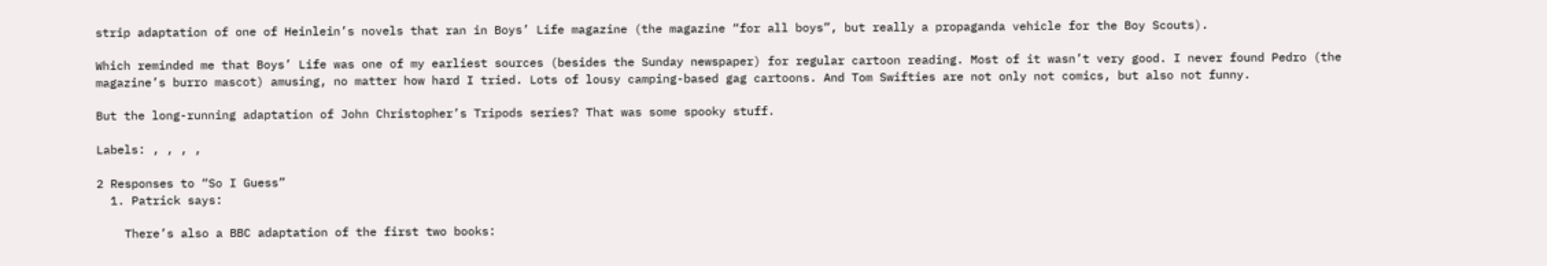strip adaptation of one of Heinlein’s novels that ran in Boys’ Life magazine (the magazine “for all boys”, but really a propaganda vehicle for the Boy Scouts).

Which reminded me that Boys’ Life was one of my earliest sources (besides the Sunday newspaper) for regular cartoon reading. Most of it wasn’t very good. I never found Pedro (the magazine’s burro mascot) amusing, no matter how hard I tried. Lots of lousy camping-based gag cartoons. And Tom Swifties are not only not comics, but also not funny.

But the long-running adaptation of John Christopher’s Tripods series? That was some spooky stuff.

Labels: , , , ,

2 Responses to “So I Guess”
  1. Patrick says:

    There’s also a BBC adaptation of the first two books: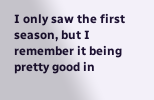I only saw the first season, but I remember it being pretty good in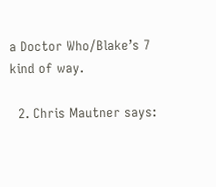a Doctor Who/Blake’s 7 kind of way.

  2. Chris Mautner says: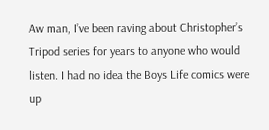Aw man, I’ve been raving about Christopher’s Tripod series for years to anyone who would listen. I had no idea the Boys Life comics were up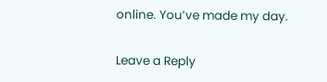online. You’ve made my day.

Leave a Reply